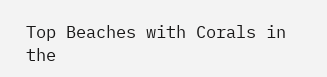Top Beaches with Corals in the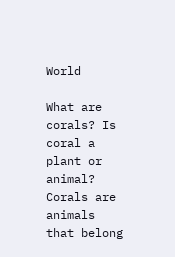World

What are corals? Is coral a plant or animal? Corals are animals that belong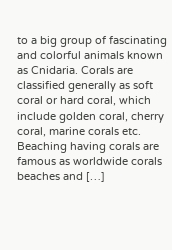to a big group of fascinating and colorful animals known as Cnidaria. Corals are classified generally as soft coral or hard coral, which include golden coral, cherry coral, marine corals etc. Beaching having corals are famous as worldwide corals beaches and […]